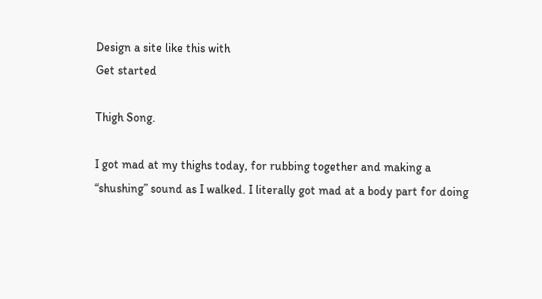Design a site like this with
Get started

Thigh Song.

I got mad at my thighs today, for rubbing together and making a “shushing” sound as I walked. I literally got mad at a body part for doing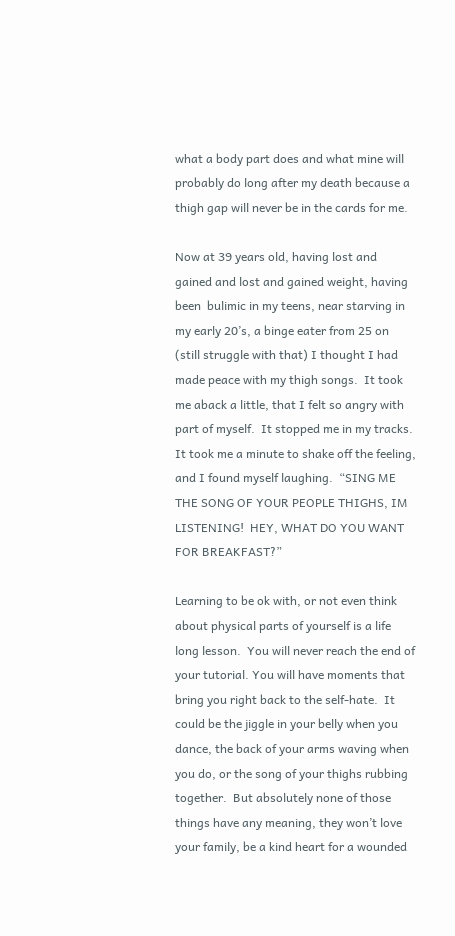what a body part does and what mine will probably do long after my death because a thigh gap will never be in the cards for me.

Now at 39 years old, having lost and gained and lost and gained weight, having been  bulimic in my teens, near starving in my early 20’s, a binge eater from 25 on (still struggle with that) I thought I had made peace with my thigh songs.  It took me aback a little, that I felt so angry with part of myself.  It stopped me in my tracks.  It took me a minute to shake off the feeling, and I found myself laughing.  “SING ME THE SONG OF YOUR PEOPLE THIGHS, IM LISTENING!  HEY, WHAT DO YOU WANT FOR BREAKFAST?”

Learning to be ok with, or not even think about physical parts of yourself is a life long lesson.  You will never reach the end of your tutorial. You will have moments that bring you right back to the self-hate.  It could be the jiggle in your belly when you dance, the back of your arms waving when you do, or the song of your thighs rubbing together.  But absolutely none of those things have any meaning, they won’t love your family, be a kind heart for a wounded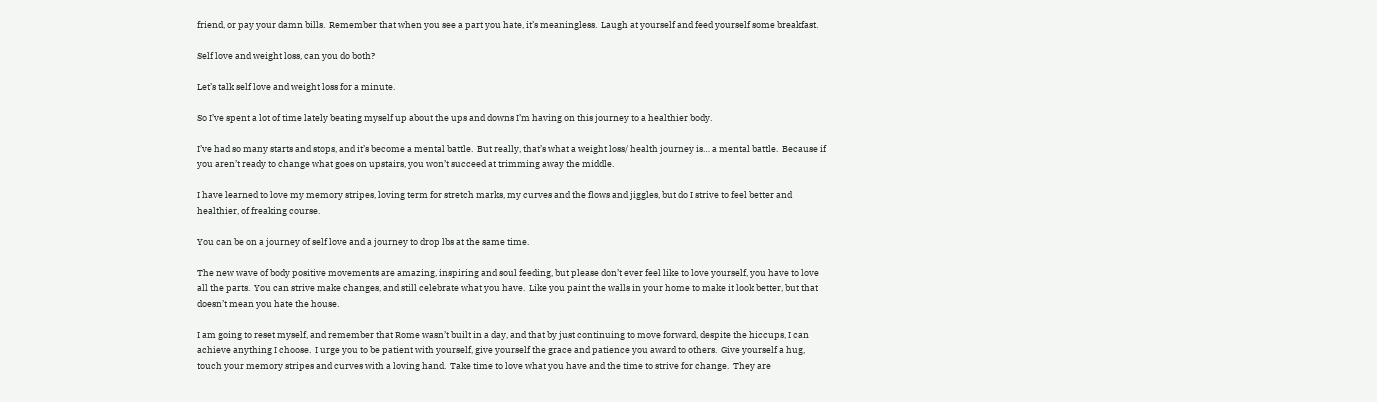friend, or pay your damn bills.  Remember that when you see a part you hate, it’s meaningless.  Laugh at yourself and feed yourself some breakfast.

Self love and weight loss, can you do both?

Let’s talk self love and weight loss for a minute.

So I’ve spent a lot of time lately beating myself up about the ups and downs I’m having on this journey to a healthier body.

I’ve had so many starts and stops, and it’s become a mental battle.  But really, that’s what a weight loss/ health journey is… a mental battle.  Because if you aren’t ready to change what goes on upstairs, you won’t succeed at trimming away the middle.

I have learned to love my memory stripes, loving term for stretch marks, my curves and the flows and jiggles, but do I strive to feel better and healthier, of freaking course.

You can be on a journey of self love and a journey to drop lbs at the same time.

The new wave of body positive movements are amazing, inspiring and soul feeding, but please don’t ever feel like to love yourself, you have to love all the parts.  You can strive make changes, and still celebrate what you have.  Like you paint the walls in your home to make it look better, but that doesn’t mean you hate the house.

I am going to reset myself, and remember that Rome wasn’t built in a day, and that by just continuing to move forward, despite the hiccups, I can achieve anything I choose.  I urge you to be patient with yourself, give yourself the grace and patience you award to others.  Give yourself a hug, touch your memory stripes and curves with a loving hand.  Take time to love what you have and the time to strive for change.  They are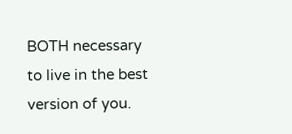BOTH necessary to live in the best version of you.